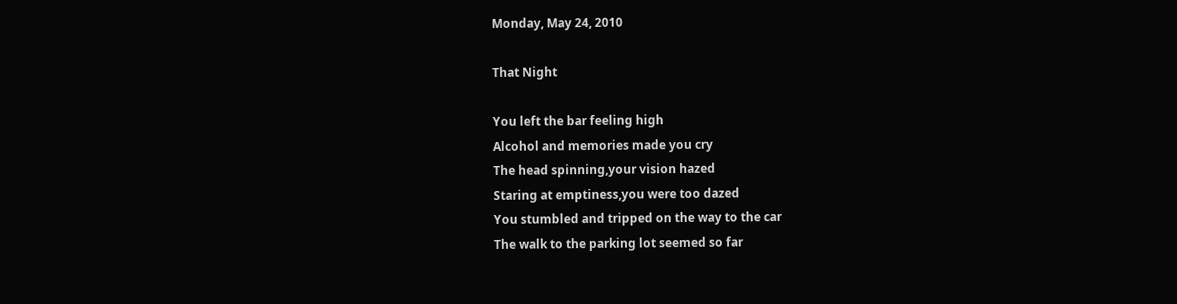Monday, May 24, 2010

That Night

You left the bar feeling high
Alcohol and memories made you cry
The head spinning,your vision hazed
Staring at emptiness,you were too dazed
You stumbled and tripped on the way to the car
The walk to the parking lot seemed so far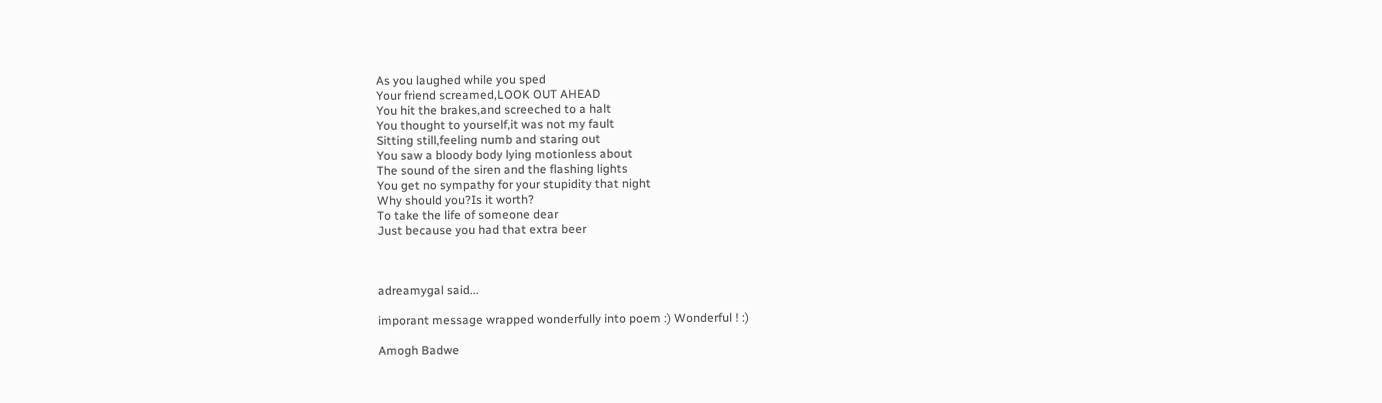As you laughed while you sped
Your friend screamed,LOOK OUT AHEAD
You hit the brakes,and screeched to a halt
You thought to yourself,it was not my fault
Sitting still,feeling numb and staring out
You saw a bloody body lying motionless about
The sound of the siren and the flashing lights
You get no sympathy for your stupidity that night
Why should you?Is it worth?
To take the life of someone dear
Just because you had that extra beer



adreamygal said...

imporant message wrapped wonderfully into poem :) Wonderful ! :)

Amogh Badwe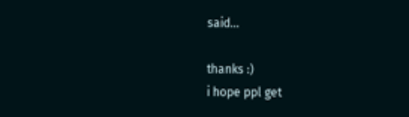said...

thanks :)
i hope ppl get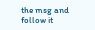the msg and follow it